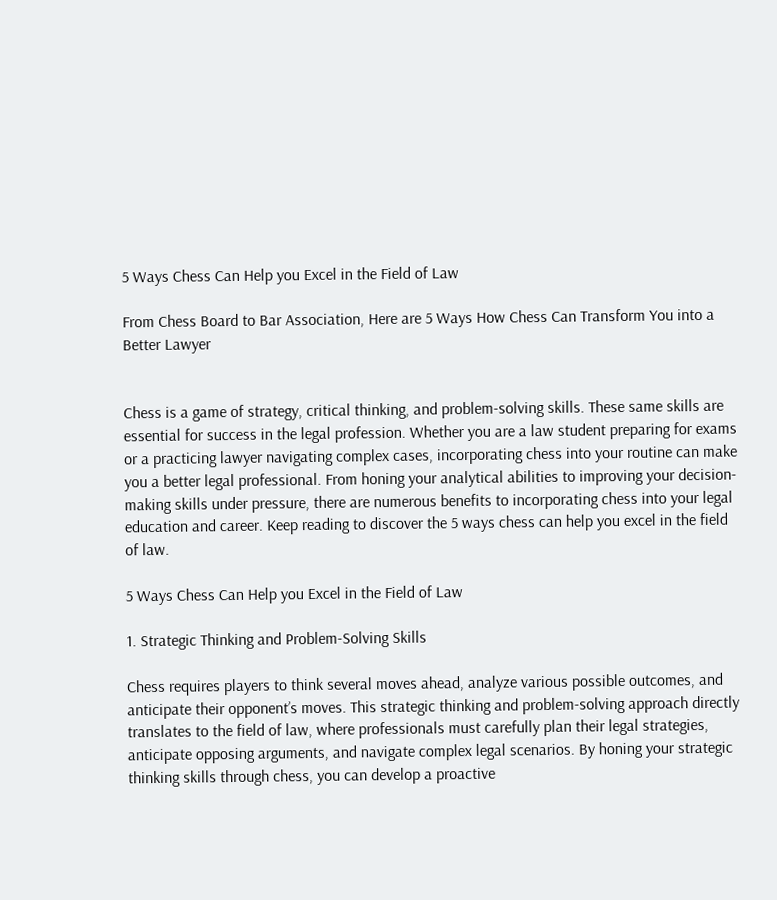5 Ways Chess Can Help you Excel in the Field of Law

From Chess Board to Bar Association, Here are 5 Ways How Chess Can Transform You into a Better Lawyer


Chess is a game of strategy, critical thinking, and problem-solving skills. These same skills are essential for success in the legal profession. Whether you are a law student preparing for exams or a practicing lawyer navigating complex cases, incorporating chess into your routine can make you a better legal professional. From honing your analytical abilities to improving your decision-making skills under pressure, there are numerous benefits to incorporating chess into your legal education and career. Keep reading to discover the 5 ways chess can help you excel in the field of law.

5 Ways Chess Can Help you Excel in the Field of Law

1. Strategic Thinking and Problem-Solving Skills

Chess requires players to think several moves ahead, analyze various possible outcomes, and anticipate their opponent’s moves. This strategic thinking and problem-solving approach directly translates to the field of law, where professionals must carefully plan their legal strategies, anticipate opposing arguments, and navigate complex legal scenarios. By honing your strategic thinking skills through chess, you can develop a proactive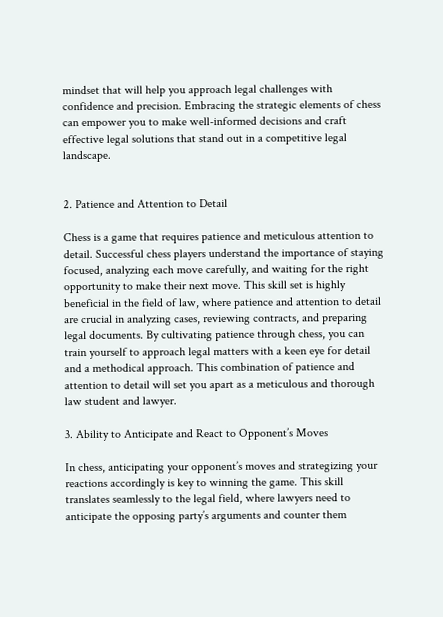mindset that will help you approach legal challenges with confidence and precision. Embracing the strategic elements of chess can empower you to make well-informed decisions and craft effective legal solutions that stand out in a competitive legal landscape.


2. Patience and Attention to Detail

Chess is a game that requires patience and meticulous attention to detail. Successful chess players understand the importance of staying focused, analyzing each move carefully, and waiting for the right opportunity to make their next move. This skill set is highly beneficial in the field of law, where patience and attention to detail are crucial in analyzing cases, reviewing contracts, and preparing legal documents. By cultivating patience through chess, you can train yourself to approach legal matters with a keen eye for detail and a methodical approach. This combination of patience and attention to detail will set you apart as a meticulous and thorough law student and lawyer.

3. Ability to Anticipate and React to Opponent’s Moves

In chess, anticipating your opponent’s moves and strategizing your reactions accordingly is key to winning the game. This skill translates seamlessly to the legal field, where lawyers need to anticipate the opposing party’s arguments and counter them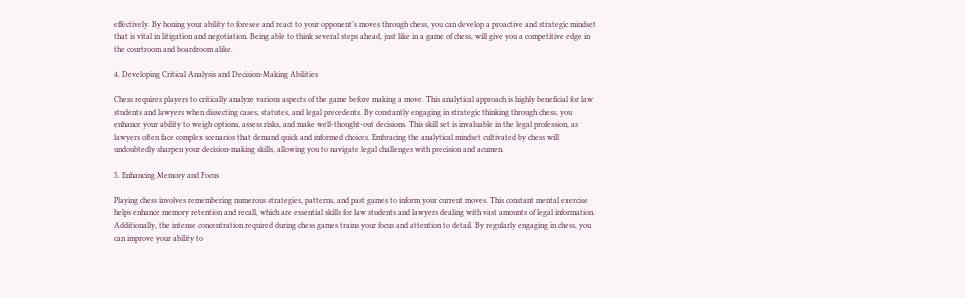effectively. By honing your ability to foresee and react to your opponent’s moves through chess, you can develop a proactive and strategic mindset that is vital in litigation and negotiation. Being able to think several steps ahead, just like in a game of chess, will give you a competitive edge in the courtroom and boardroom alike.

4. Developing Critical Analysis and Decision-Making Abilities

Chess requires players to critically analyze various aspects of the game before making a move. This analytical approach is highly beneficial for law students and lawyers when dissecting cases, statutes, and legal precedents. By constantly engaging in strategic thinking through chess, you enhance your ability to weigh options, assess risks, and make well-thought-out decisions. This skill set is invaluable in the legal profession, as lawyers often face complex scenarios that demand quick and informed choices. Embracing the analytical mindset cultivated by chess will undoubtedly sharpen your decision-making skills, allowing you to navigate legal challenges with precision and acumen.

5. Enhancing Memory and Focus

Playing chess involves remembering numerous strategies, patterns, and past games to inform your current moves. This constant mental exercise helps enhance memory retention and recall, which are essential skills for law students and lawyers dealing with vast amounts of legal information. Additionally, the intense concentration required during chess games trains your focus and attention to detail. By regularly engaging in chess, you can improve your ability to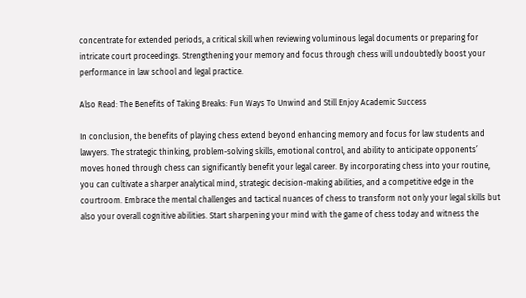concentrate for extended periods, a critical skill when reviewing voluminous legal documents or preparing for intricate court proceedings. Strengthening your memory and focus through chess will undoubtedly boost your performance in law school and legal practice.

Also Read: The Benefits of Taking Breaks: Fun Ways To Unwind and Still Enjoy Academic Success

In conclusion, the benefits of playing chess extend beyond enhancing memory and focus for law students and lawyers. The strategic thinking, problem-solving skills, emotional control, and ability to anticipate opponents’ moves honed through chess can significantly benefit your legal career. By incorporating chess into your routine, you can cultivate a sharper analytical mind, strategic decision-making abilities, and a competitive edge in the courtroom. Embrace the mental challenges and tactical nuances of chess to transform not only your legal skills but also your overall cognitive abilities. Start sharpening your mind with the game of chess today and witness the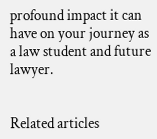profound impact it can have on your journey as a law student and future lawyer.


Related articles